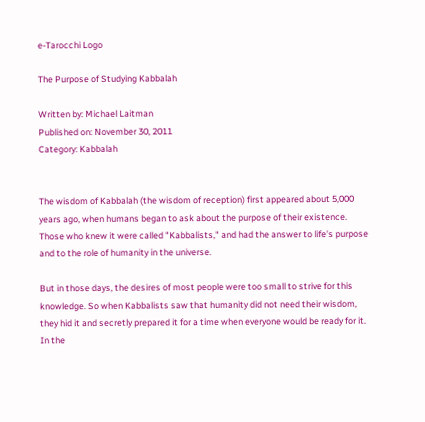e-Tarocchi Logo

The Purpose of Studying Kabbalah

Written by: Michael Laitman
Published on: November 30, 2011
Category: Kabbalah


The wisdom of Kabbalah (the wisdom of reception) first appeared about 5,000 years ago, when humans began to ask about the purpose of their existence. Those who knew it were called "Kabbalists," and had the answer to life's purpose and to the role of humanity in the universe.

But in those days, the desires of most people were too small to strive for this knowledge. So when Kabbalists saw that humanity did not need their wisdom, they hid it and secretly prepared it for a time when everyone would be ready for it. In the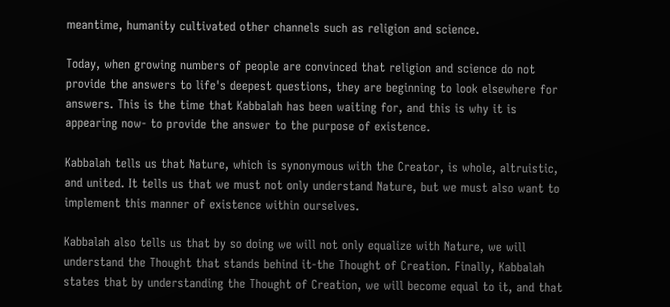meantime, humanity cultivated other channels such as religion and science.

Today, when growing numbers of people are convinced that religion and science do not provide the answers to life's deepest questions, they are beginning to look elsewhere for answers. This is the time that Kabbalah has been waiting for, and this is why it is appearing now- to provide the answer to the purpose of existence.

Kabbalah tells us that Nature, which is synonymous with the Creator, is whole, altruistic, and united. It tells us that we must not only understand Nature, but we must also want to implement this manner of existence within ourselves.

Kabbalah also tells us that by so doing we will not only equalize with Nature, we will understand the Thought that stands behind it-the Thought of Creation. Finally, Kabbalah states that by understanding the Thought of Creation, we will become equal to it, and that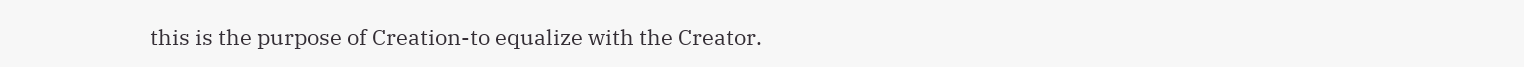this is the purpose of Creation-to equalize with the Creator.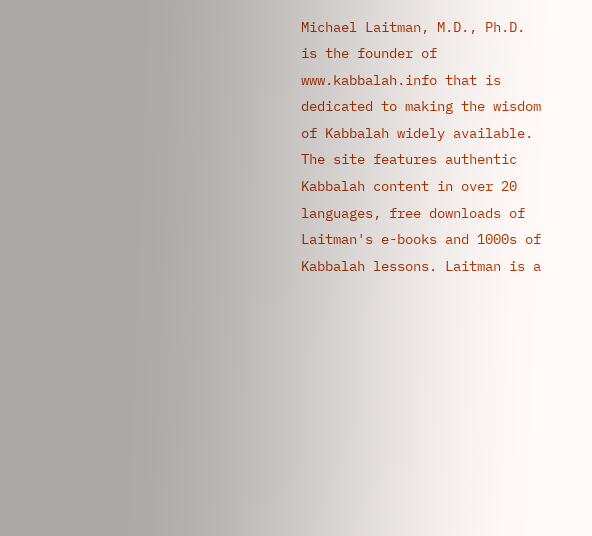Michael Laitman, M.D., Ph.D. is the founder of www.kabbalah.info that is dedicated to making the wisdom of Kabbalah widely available. The site features authentic Kabbalah content in over 20 languages, free downloads of Laitman's e-books and 1000s of Kabbalah lessons. Laitman is a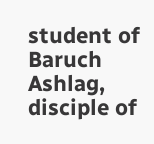student of Baruch Ashlag, disciple of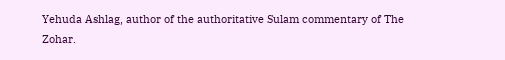Yehuda Ashlag, author of the authoritative Sulam commentary of The Zohar.